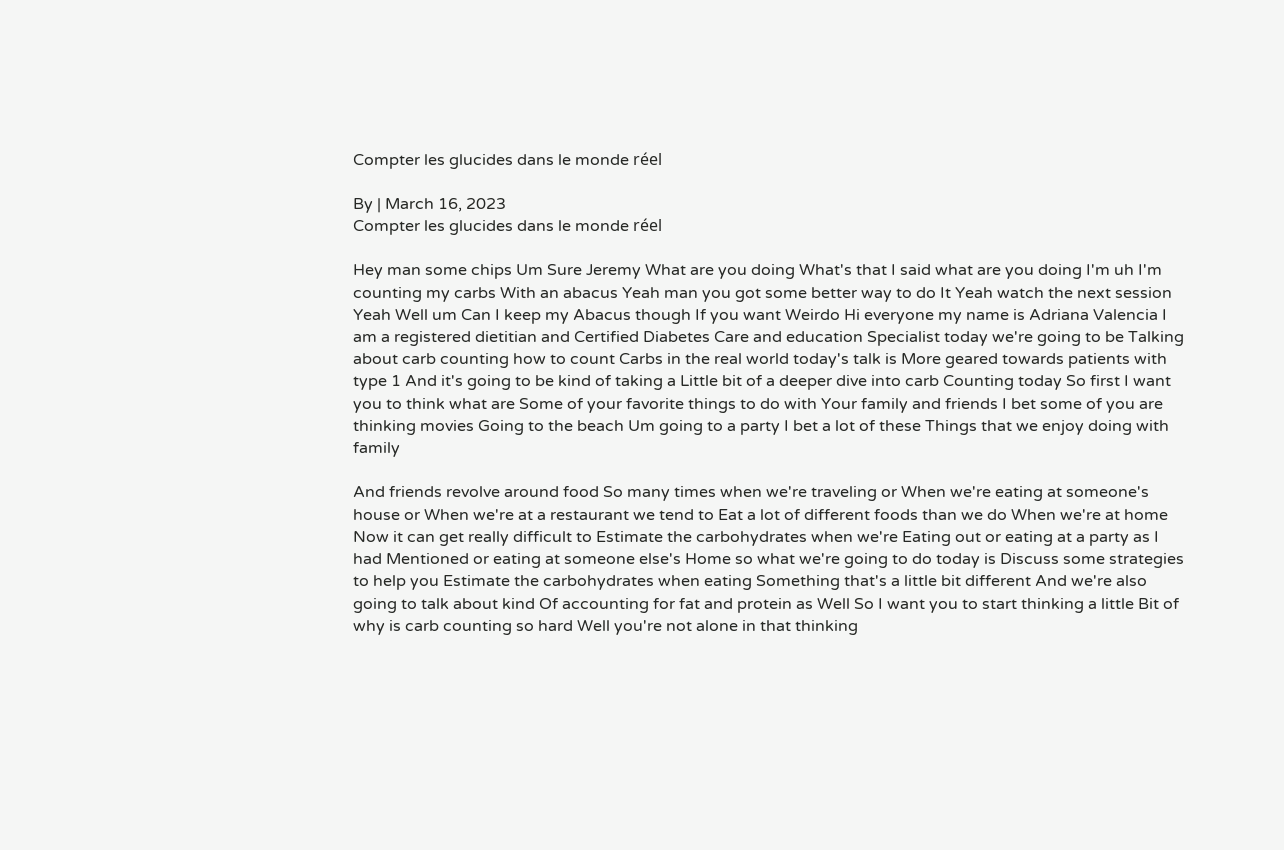Compter les glucides dans le monde réel

By | March 16, 2023
Compter les glucides dans le monde réel

Hey man some chips Um Sure Jeremy What are you doing What's that I said what are you doing I'm uh I'm counting my carbs With an abacus Yeah man you got some better way to do It Yeah watch the next session Yeah Well um Can I keep my Abacus though If you want Weirdo Hi everyone my name is Adriana Valencia I am a registered dietitian and Certified Diabetes Care and education Specialist today we're going to be Talking about carb counting how to count Carbs in the real world today's talk is More geared towards patients with type 1 And it's going to be kind of taking a Little bit of a deeper dive into carb Counting today So first I want you to think what are Some of your favorite things to do with Your family and friends I bet some of you are thinking movies Going to the beach Um going to a party I bet a lot of these Things that we enjoy doing with family

And friends revolve around food So many times when we're traveling or When we're eating at someone's house or When we're at a restaurant we tend to Eat a lot of different foods than we do When we're at home Now it can get really difficult to Estimate the carbohydrates when we're Eating out or eating at a party as I had Mentioned or eating at someone else's Home so what we're going to do today is Discuss some strategies to help you Estimate the carbohydrates when eating Something that's a little bit different And we're also going to talk about kind Of accounting for fat and protein as Well So I want you to start thinking a little Bit of why is carb counting so hard Well you're not alone in that thinking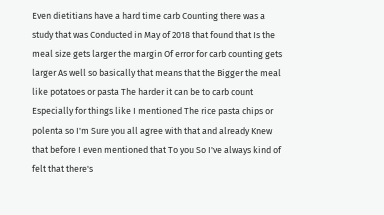Even dietitians have a hard time carb Counting there was a study that was Conducted in May of 2018 that found that Is the meal size gets larger the margin Of error for carb counting gets larger As well so basically that means that the Bigger the meal like potatoes or pasta The harder it can be to carb count Especially for things like I mentioned The rice pasta chips or polenta so I'm Sure you all agree with that and already Knew that before I even mentioned that To you So I've always kind of felt that there's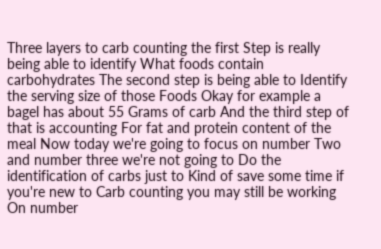Three layers to carb counting the first Step is really being able to identify What foods contain carbohydrates The second step is being able to Identify the serving size of those Foods Okay for example a bagel has about 55 Grams of carb And the third step of that is accounting For fat and protein content of the meal Now today we're going to focus on number Two and number three we're not going to Do the identification of carbs just to Kind of save some time if you're new to Carb counting you may still be working On number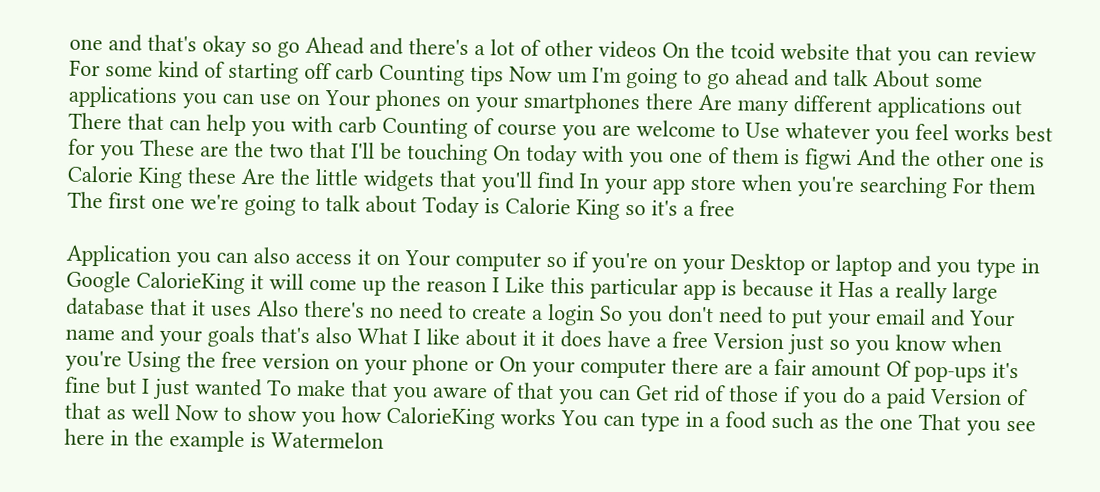one and that's okay so go Ahead and there's a lot of other videos On the tcoid website that you can review For some kind of starting off carb Counting tips Now um I'm going to go ahead and talk About some applications you can use on Your phones on your smartphones there Are many different applications out There that can help you with carb Counting of course you are welcome to Use whatever you feel works best for you These are the two that I'll be touching On today with you one of them is figwi And the other one is Calorie King these Are the little widgets that you'll find In your app store when you're searching For them The first one we're going to talk about Today is Calorie King so it's a free

Application you can also access it on Your computer so if you're on your Desktop or laptop and you type in Google CalorieKing it will come up the reason I Like this particular app is because it Has a really large database that it uses Also there's no need to create a login So you don't need to put your email and Your name and your goals that's also What I like about it it does have a free Version just so you know when you're Using the free version on your phone or On your computer there are a fair amount Of pop-ups it's fine but I just wanted To make that you aware of that you can Get rid of those if you do a paid Version of that as well Now to show you how CalorieKing works You can type in a food such as the one That you see here in the example is Watermelon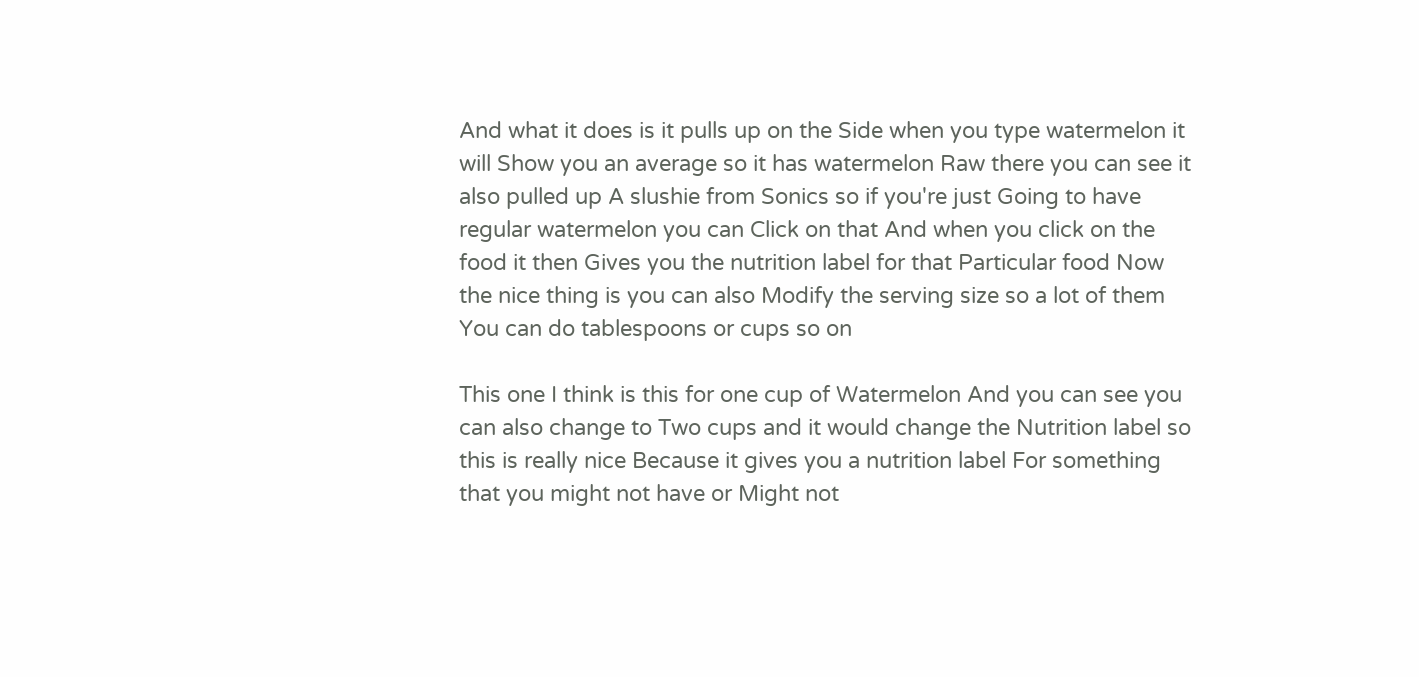And what it does is it pulls up on the Side when you type watermelon it will Show you an average so it has watermelon Raw there you can see it also pulled up A slushie from Sonics so if you're just Going to have regular watermelon you can Click on that And when you click on the food it then Gives you the nutrition label for that Particular food Now the nice thing is you can also Modify the serving size so a lot of them You can do tablespoons or cups so on

This one I think is this for one cup of Watermelon And you can see you can also change to Two cups and it would change the Nutrition label so this is really nice Because it gives you a nutrition label For something that you might not have or Might not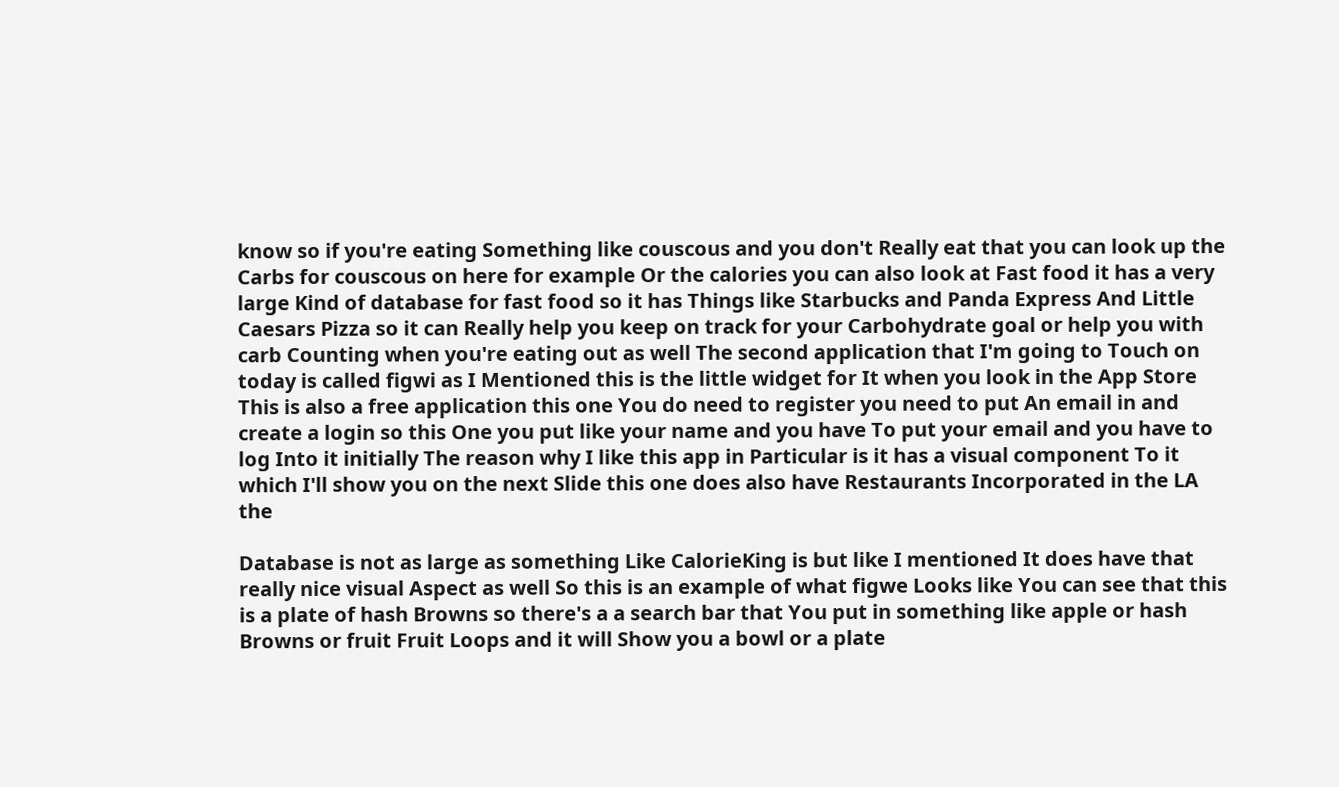know so if you're eating Something like couscous and you don't Really eat that you can look up the Carbs for couscous on here for example Or the calories you can also look at Fast food it has a very large Kind of database for fast food so it has Things like Starbucks and Panda Express And Little Caesars Pizza so it can Really help you keep on track for your Carbohydrate goal or help you with carb Counting when you're eating out as well The second application that I'm going to Touch on today is called figwi as I Mentioned this is the little widget for It when you look in the App Store This is also a free application this one You do need to register you need to put An email in and create a login so this One you put like your name and you have To put your email and you have to log Into it initially The reason why I like this app in Particular is it has a visual component To it which I'll show you on the next Slide this one does also have Restaurants Incorporated in the LA the

Database is not as large as something Like CalorieKing is but like I mentioned It does have that really nice visual Aspect as well So this is an example of what figwe Looks like You can see that this is a plate of hash Browns so there's a a search bar that You put in something like apple or hash Browns or fruit Fruit Loops and it will Show you a bowl or a plate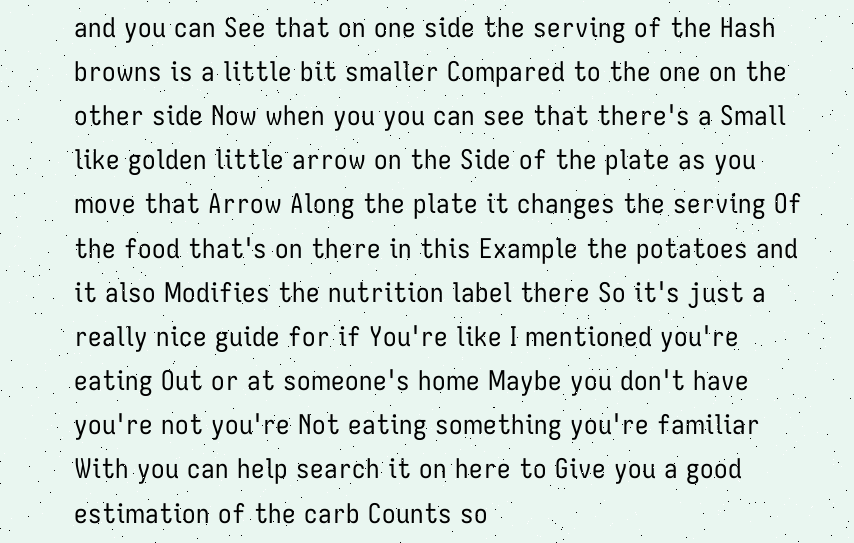and you can See that on one side the serving of the Hash browns is a little bit smaller Compared to the one on the other side Now when you you can see that there's a Small like golden little arrow on the Side of the plate as you move that Arrow Along the plate it changes the serving Of the food that's on there in this Example the potatoes and it also Modifies the nutrition label there So it's just a really nice guide for if You're like I mentioned you're eating Out or at someone's home Maybe you don't have you're not you're Not eating something you're familiar With you can help search it on here to Give you a good estimation of the carb Counts so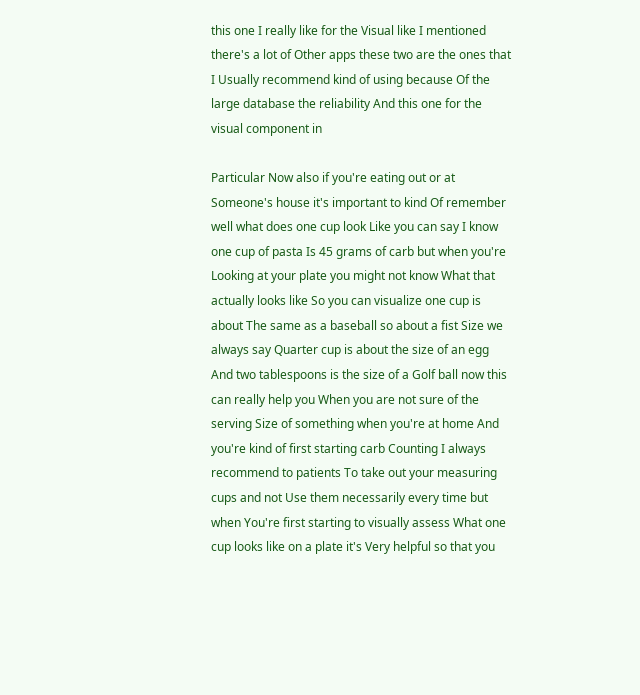this one I really like for the Visual like I mentioned there's a lot of Other apps these two are the ones that I Usually recommend kind of using because Of the large database the reliability And this one for the visual component in

Particular Now also if you're eating out or at Someone's house it's important to kind Of remember well what does one cup look Like you can say I know one cup of pasta Is 45 grams of carb but when you're Looking at your plate you might not know What that actually looks like So you can visualize one cup is about The same as a baseball so about a fist Size we always say Quarter cup is about the size of an egg And two tablespoons is the size of a Golf ball now this can really help you When you are not sure of the serving Size of something when you're at home And you're kind of first starting carb Counting I always recommend to patients To take out your measuring cups and not Use them necessarily every time but when You're first starting to visually assess What one cup looks like on a plate it's Very helpful so that you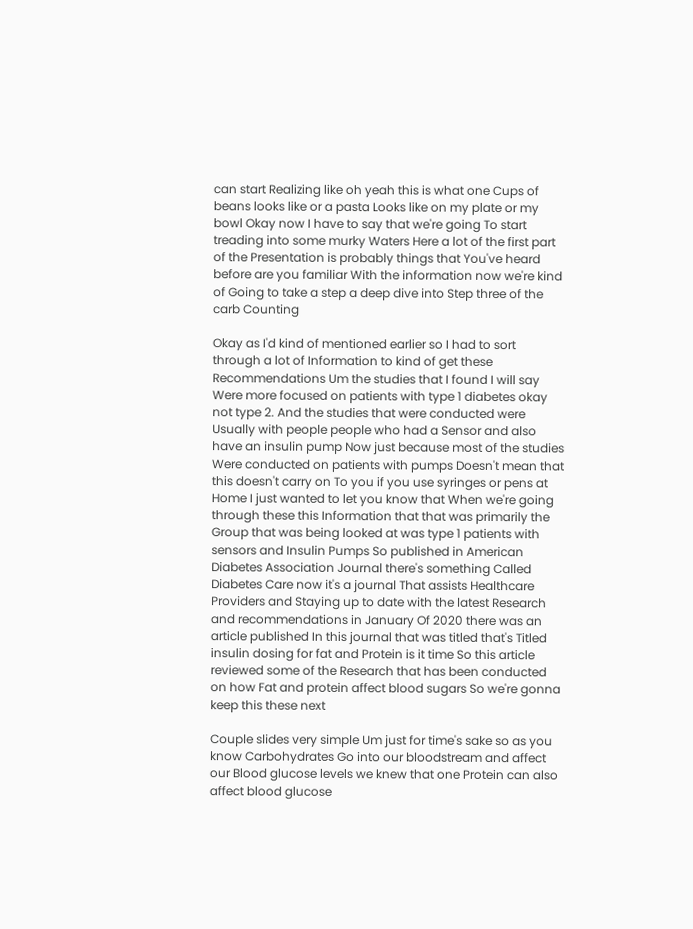can start Realizing like oh yeah this is what one Cups of beans looks like or a pasta Looks like on my plate or my bowl Okay now I have to say that we're going To start treading into some murky Waters Here a lot of the first part of the Presentation is probably things that You've heard before are you familiar With the information now we're kind of Going to take a step a deep dive into Step three of the carb Counting

Okay as I'd kind of mentioned earlier so I had to sort through a lot of Information to kind of get these Recommendations Um the studies that I found I will say Were more focused on patients with type 1 diabetes okay not type 2. And the studies that were conducted were Usually with people people who had a Sensor and also have an insulin pump Now just because most of the studies Were conducted on patients with pumps Doesn't mean that this doesn't carry on To you if you use syringes or pens at Home I just wanted to let you know that When we're going through these this Information that that was primarily the Group that was being looked at was type 1 patients with sensors and Insulin Pumps So published in American Diabetes Association Journal there's something Called Diabetes Care now it's a journal That assists Healthcare Providers and Staying up to date with the latest Research and recommendations in January Of 2020 there was an article published In this journal that was titled that's Titled insulin dosing for fat and Protein is it time So this article reviewed some of the Research that has been conducted on how Fat and protein affect blood sugars So we're gonna keep this these next

Couple slides very simple Um just for time's sake so as you know Carbohydrates Go into our bloodstream and affect our Blood glucose levels we knew that one Protein can also affect blood glucose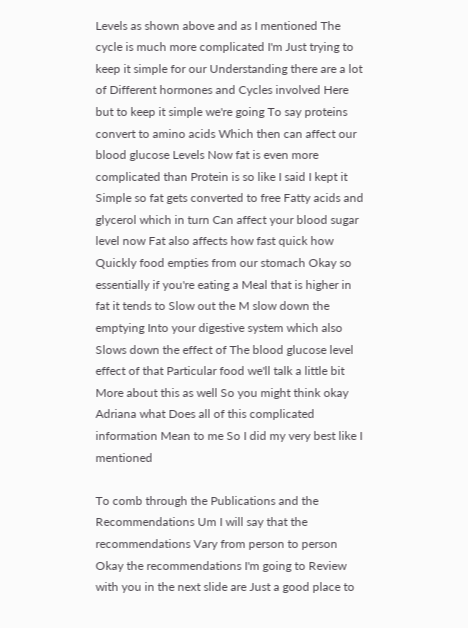Levels as shown above and as I mentioned The cycle is much more complicated I'm Just trying to keep it simple for our Understanding there are a lot of Different hormones and Cycles involved Here but to keep it simple we're going To say proteins convert to amino acids Which then can affect our blood glucose Levels Now fat is even more complicated than Protein is so like I said I kept it Simple so fat gets converted to free Fatty acids and glycerol which in turn Can affect your blood sugar level now Fat also affects how fast quick how Quickly food empties from our stomach Okay so essentially if you're eating a Meal that is higher in fat it tends to Slow out the M slow down the emptying Into your digestive system which also Slows down the effect of The blood glucose level effect of that Particular food we'll talk a little bit More about this as well So you might think okay Adriana what Does all of this complicated information Mean to me So I did my very best like I mentioned

To comb through the Publications and the Recommendations Um I will say that the recommendations Vary from person to person Okay the recommendations I'm going to Review with you in the next slide are Just a good place to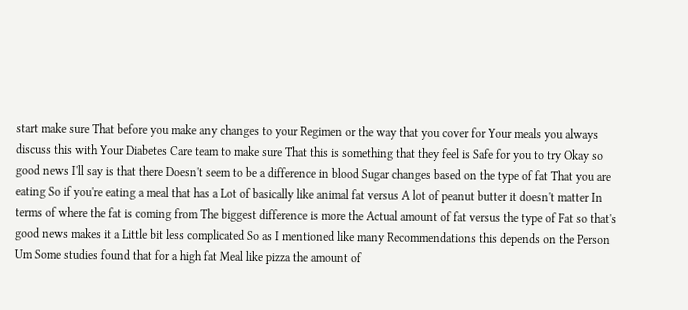start make sure That before you make any changes to your Regimen or the way that you cover for Your meals you always discuss this with Your Diabetes Care team to make sure That this is something that they feel is Safe for you to try Okay so good news I'll say is that there Doesn't seem to be a difference in blood Sugar changes based on the type of fat That you are eating So if you're eating a meal that has a Lot of basically like animal fat versus A lot of peanut butter it doesn't matter In terms of where the fat is coming from The biggest difference is more the Actual amount of fat versus the type of Fat so that's good news makes it a Little bit less complicated So as I mentioned like many Recommendations this depends on the Person Um Some studies found that for a high fat Meal like pizza the amount of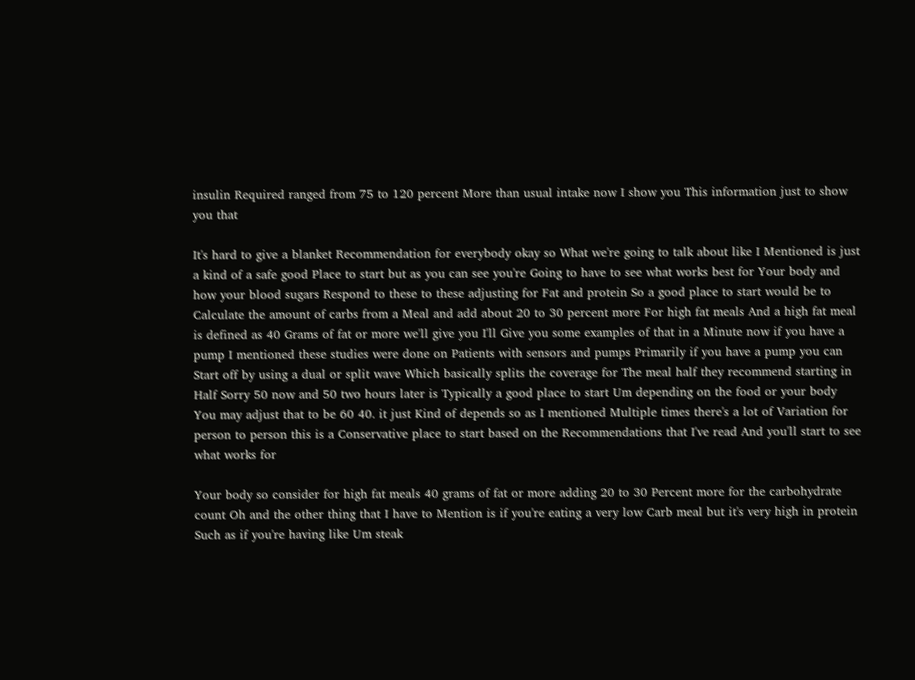insulin Required ranged from 75 to 120 percent More than usual intake now I show you This information just to show you that

It's hard to give a blanket Recommendation for everybody okay so What we're going to talk about like I Mentioned is just a kind of a safe good Place to start but as you can see you're Going to have to see what works best for Your body and how your blood sugars Respond to these to these adjusting for Fat and protein So a good place to start would be to Calculate the amount of carbs from a Meal and add about 20 to 30 percent more For high fat meals And a high fat meal is defined as 40 Grams of fat or more we'll give you I'll Give you some examples of that in a Minute now if you have a pump I mentioned these studies were done on Patients with sensors and pumps Primarily if you have a pump you can Start off by using a dual or split wave Which basically splits the coverage for The meal half they recommend starting in Half Sorry 50 now and 50 two hours later is Typically a good place to start Um depending on the food or your body You may adjust that to be 60 40. it just Kind of depends so as I mentioned Multiple times there's a lot of Variation for person to person this is a Conservative place to start based on the Recommendations that I've read And you'll start to see what works for

Your body so consider for high fat meals 40 grams of fat or more adding 20 to 30 Percent more for the carbohydrate count Oh and the other thing that I have to Mention is if you're eating a very low Carb meal but it's very high in protein Such as if you're having like Um steak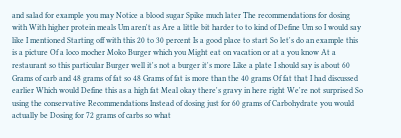and salad for example you may Notice a blood sugar Spike much later The recommendations for dosing with With higher protein meals Um aren't as Are a little bit harder to to kind of Define Um so I would say like I mentioned Starting off with this 20 to 30 percent Is a good place to start So let's do an example this is a picture Of a loco mocher Moko Burger which you Might eat on vacation or at a you know At a restaurant so this particular Burger well it's not a burger it's more Like a plate I should say is about 60 Grams of carb and 48 grams of fat so 48 Grams of fat is more than the 40 grams Of fat that I had discussed earlier Which would Define this as a high fat Meal okay there's gravy in here right We're not surprised So using the conservative Recommendations Instead of dosing just for 60 grams of Carbohydrate you would actually be Dosing for 72 grams of carbs so what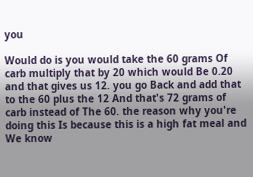you

Would do is you would take the 60 grams Of carb multiply that by 20 which would Be 0.20 and that gives us 12. you go Back and add that to the 60 plus the 12 And that's 72 grams of carb instead of The 60. the reason why you're doing this Is because this is a high fat meal and We know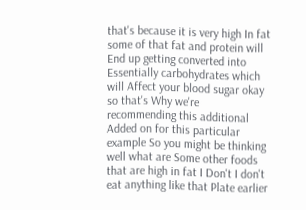that's because it is very high In fat some of that fat and protein will End up getting converted into Essentially carbohydrates which will Affect your blood sugar okay so that's Why we're recommending this additional Added on for this particular example So you might be thinking well what are Some other foods that are high in fat I Don't I don't eat anything like that Plate earlier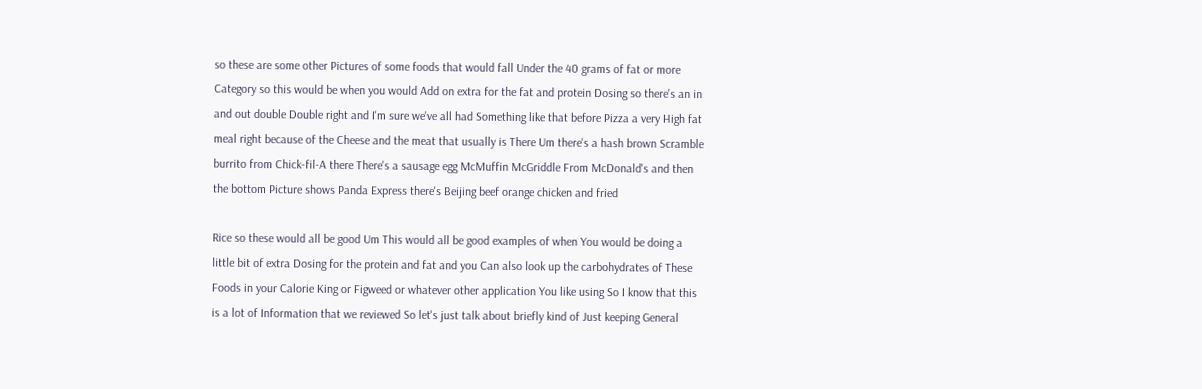so these are some other Pictures of some foods that would fall Under the 40 grams of fat or more Category so this would be when you would Add on extra for the fat and protein Dosing so there's an in and out double Double right and I'm sure we've all had Something like that before Pizza a very High fat meal right because of the Cheese and the meat that usually is There Um there's a hash brown Scramble burrito from Chick-fil-A there There's a sausage egg McMuffin McGriddle From McDonald's and then the bottom Picture shows Panda Express there's Beijing beef orange chicken and fried

Rice so these would all be good Um This would all be good examples of when You would be doing a little bit of extra Dosing for the protein and fat and you Can also look up the carbohydrates of These Foods in your Calorie King or Figweed or whatever other application You like using So I know that this is a lot of Information that we reviewed So let's just talk about briefly kind of Just keeping General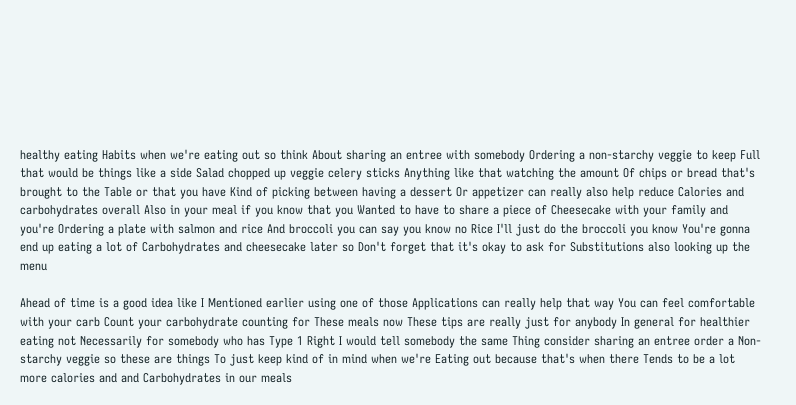healthy eating Habits when we're eating out so think About sharing an entree with somebody Ordering a non-starchy veggie to keep Full that would be things like a side Salad chopped up veggie celery sticks Anything like that watching the amount Of chips or bread that's brought to the Table or that you have Kind of picking between having a dessert Or appetizer can really also help reduce Calories and carbohydrates overall Also in your meal if you know that you Wanted to have to share a piece of Cheesecake with your family and you're Ordering a plate with salmon and rice And broccoli you can say you know no Rice I'll just do the broccoli you know You're gonna end up eating a lot of Carbohydrates and cheesecake later so Don't forget that it's okay to ask for Substitutions also looking up the menu

Ahead of time is a good idea like I Mentioned earlier using one of those Applications can really help that way You can feel comfortable with your carb Count your carbohydrate counting for These meals now These tips are really just for anybody In general for healthier eating not Necessarily for somebody who has Type 1 Right I would tell somebody the same Thing consider sharing an entree order a Non-starchy veggie so these are things To just keep kind of in mind when we're Eating out because that's when there Tends to be a lot more calories and and Carbohydrates in our meals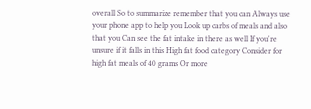overall So to summarize remember that you can Always use your phone app to help you Look up carbs of meals and also that you Can see the fat intake in there as well If you're unsure if it falls in this High fat food category Consider for high fat meals of 40 grams Or more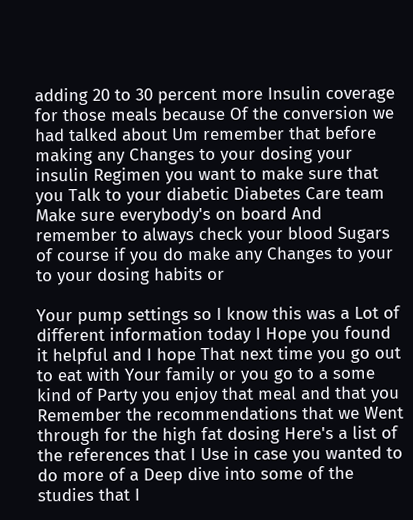adding 20 to 30 percent more Insulin coverage for those meals because Of the conversion we had talked about Um remember that before making any Changes to your dosing your insulin Regimen you want to make sure that you Talk to your diabetic Diabetes Care team Make sure everybody's on board And remember to always check your blood Sugars of course if you do make any Changes to your to your dosing habits or

Your pump settings so I know this was a Lot of different information today I Hope you found it helpful and I hope That next time you go out to eat with Your family or you go to a some kind of Party you enjoy that meal and that you Remember the recommendations that we Went through for the high fat dosing Here's a list of the references that I Use in case you wanted to do more of a Deep dive into some of the studies that I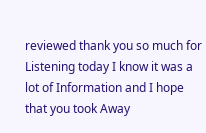reviewed thank you so much for Listening today I know it was a lot of Information and I hope that you took Away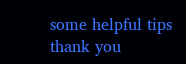some helpful tips thank you